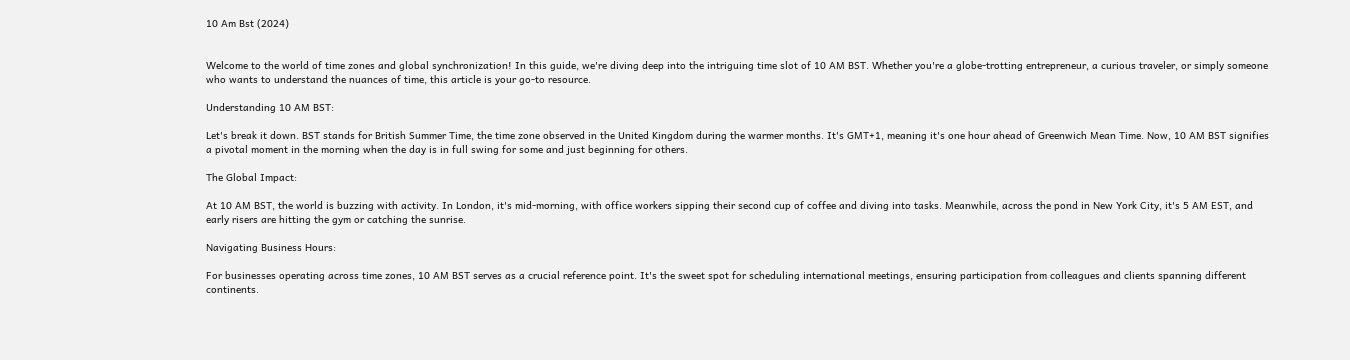10 Am Bst (2024)


Welcome to the world of time zones and global synchronization! In this guide, we're diving deep into the intriguing time slot of 10 AM BST. Whether you're a globe-trotting entrepreneur, a curious traveler, or simply someone who wants to understand the nuances of time, this article is your go-to resource.

Understanding 10 AM BST:

Let's break it down. BST stands for British Summer Time, the time zone observed in the United Kingdom during the warmer months. It's GMT+1, meaning it's one hour ahead of Greenwich Mean Time. Now, 10 AM BST signifies a pivotal moment in the morning when the day is in full swing for some and just beginning for others.

The Global Impact:

At 10 AM BST, the world is buzzing with activity. In London, it's mid-morning, with office workers sipping their second cup of coffee and diving into tasks. Meanwhile, across the pond in New York City, it's 5 AM EST, and early risers are hitting the gym or catching the sunrise.

Navigating Business Hours:

For businesses operating across time zones, 10 AM BST serves as a crucial reference point. It's the sweet spot for scheduling international meetings, ensuring participation from colleagues and clients spanning different continents.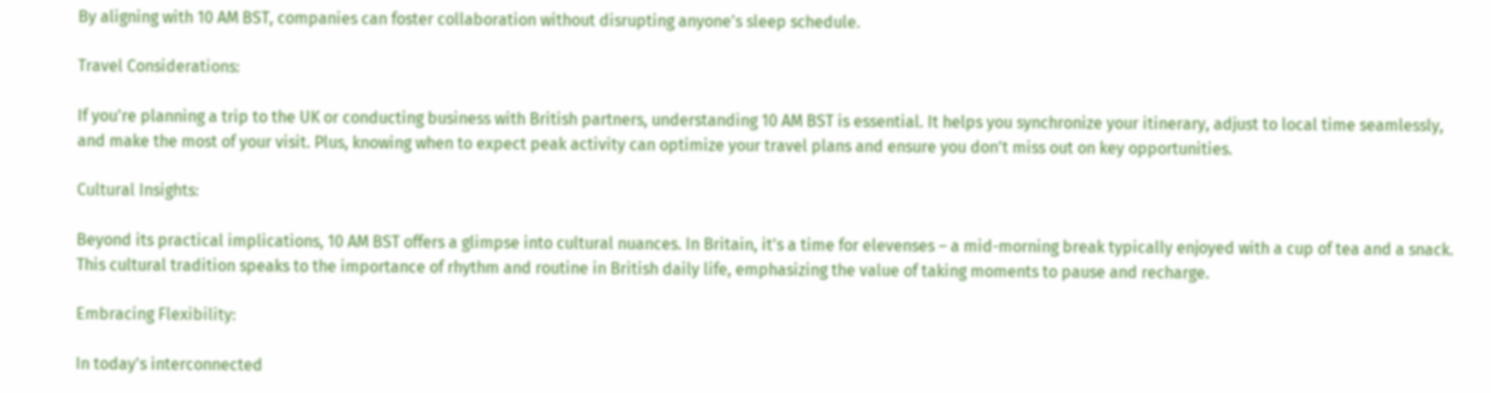By aligning with 10 AM BST, companies can foster collaboration without disrupting anyone's sleep schedule.

Travel Considerations:

If you're planning a trip to the UK or conducting business with British partners, understanding 10 AM BST is essential. It helps you synchronize your itinerary, adjust to local time seamlessly, and make the most of your visit. Plus, knowing when to expect peak activity can optimize your travel plans and ensure you don't miss out on key opportunities.

Cultural Insights:

Beyond its practical implications, 10 AM BST offers a glimpse into cultural nuances. In Britain, it's a time for elevenses – a mid-morning break typically enjoyed with a cup of tea and a snack. This cultural tradition speaks to the importance of rhythm and routine in British daily life, emphasizing the value of taking moments to pause and recharge.

Embracing Flexibility:

In today's interconnected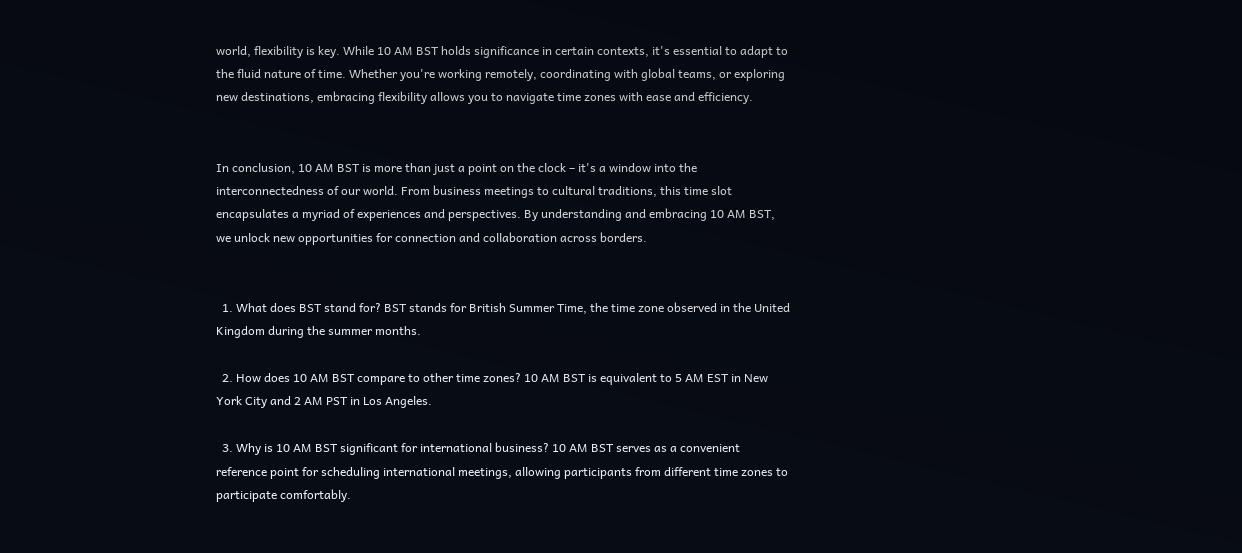world, flexibility is key. While 10 AM BST holds significance in certain contexts, it's essential to adapt to the fluid nature of time. Whether you're working remotely, coordinating with global teams, or exploring new destinations, embracing flexibility allows you to navigate time zones with ease and efficiency.


In conclusion, 10 AM BST is more than just a point on the clock – it's a window into the interconnectedness of our world. From business meetings to cultural traditions, this time slot encapsulates a myriad of experiences and perspectives. By understanding and embracing 10 AM BST, we unlock new opportunities for connection and collaboration across borders.


  1. What does BST stand for? BST stands for British Summer Time, the time zone observed in the United Kingdom during the summer months.

  2. How does 10 AM BST compare to other time zones? 10 AM BST is equivalent to 5 AM EST in New York City and 2 AM PST in Los Angeles.

  3. Why is 10 AM BST significant for international business? 10 AM BST serves as a convenient reference point for scheduling international meetings, allowing participants from different time zones to participate comfortably.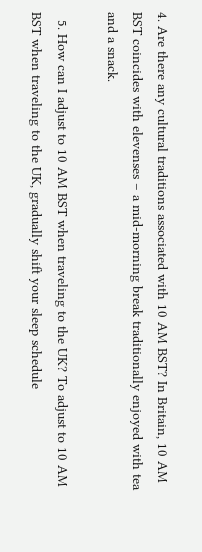4. Are there any cultural traditions associated with 10 AM BST? In Britain, 10 AM BST coincides with elevenses – a mid-morning break traditionally enjoyed with tea and a snack.

  5. How can I adjust to 10 AM BST when traveling to the UK? To adjust to 10 AM BST when traveling to the UK, gradually shift your sleep schedule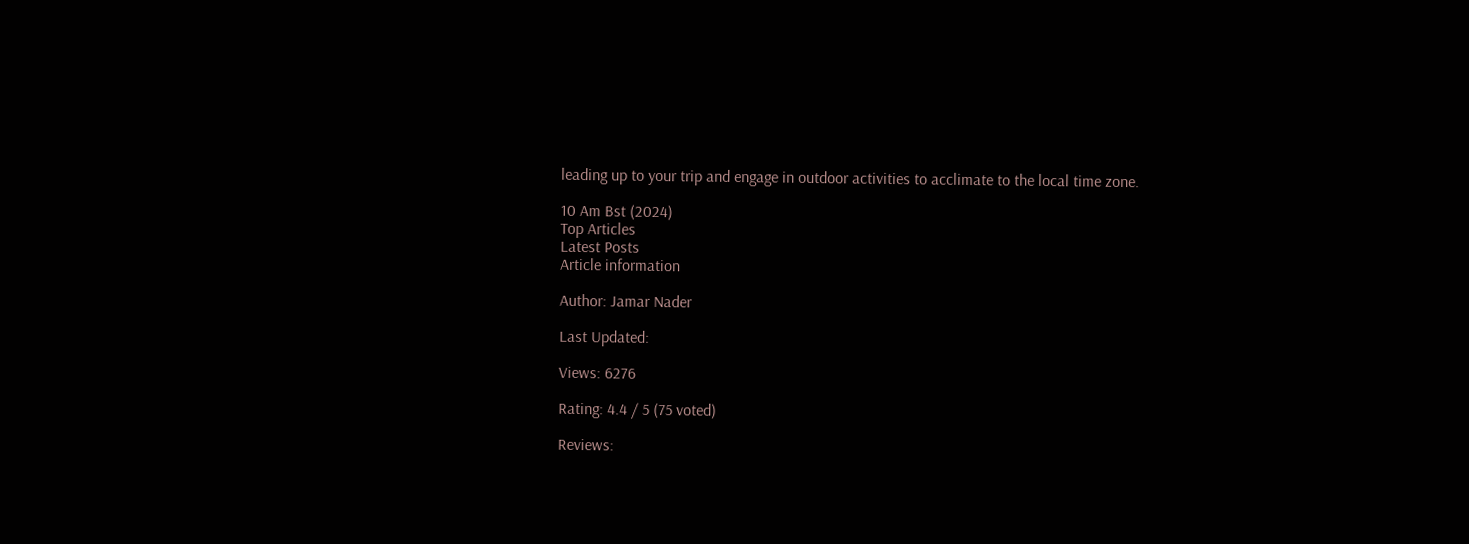leading up to your trip and engage in outdoor activities to acclimate to the local time zone.

10 Am Bst (2024)
Top Articles
Latest Posts
Article information

Author: Jamar Nader

Last Updated:

Views: 6276

Rating: 4.4 / 5 (75 voted)

Reviews: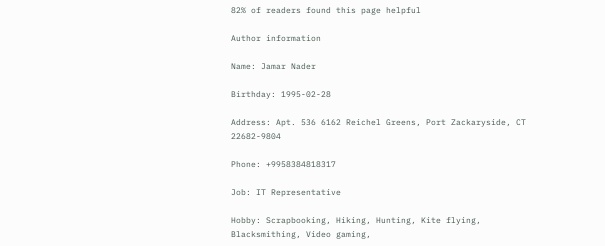82% of readers found this page helpful

Author information

Name: Jamar Nader

Birthday: 1995-02-28

Address: Apt. 536 6162 Reichel Greens, Port Zackaryside, CT 22682-9804

Phone: +9958384818317

Job: IT Representative

Hobby: Scrapbooking, Hiking, Hunting, Kite flying, Blacksmithing, Video gaming,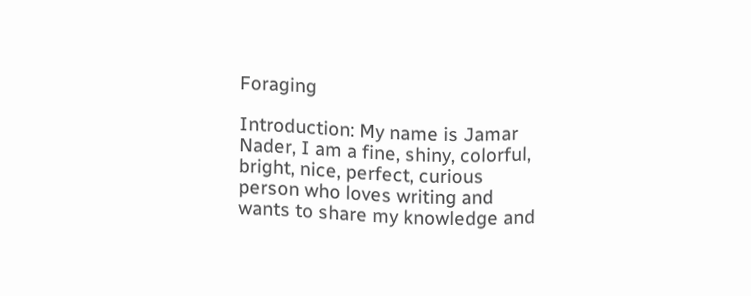Foraging

Introduction: My name is Jamar Nader, I am a fine, shiny, colorful, bright, nice, perfect, curious person who loves writing and wants to share my knowledge and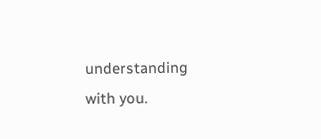understanding with you.